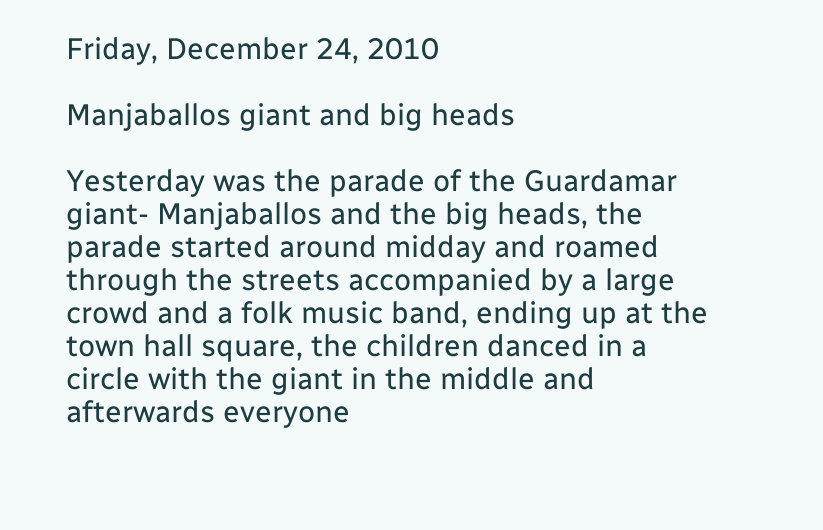Friday, December 24, 2010

Manjaballos giant and big heads

Yesterday was the parade of the Guardamar giant- Manjaballos and the big heads, the parade started around midday and roamed through the streets accompanied by a large crowd and a folk music band, ending up at the town hall square, the children danced in a circle with the giant in the middle and afterwards everyone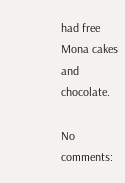had free Mona cakes and chocolate.

No comments: